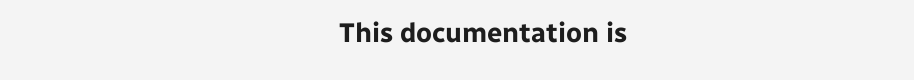This documentation is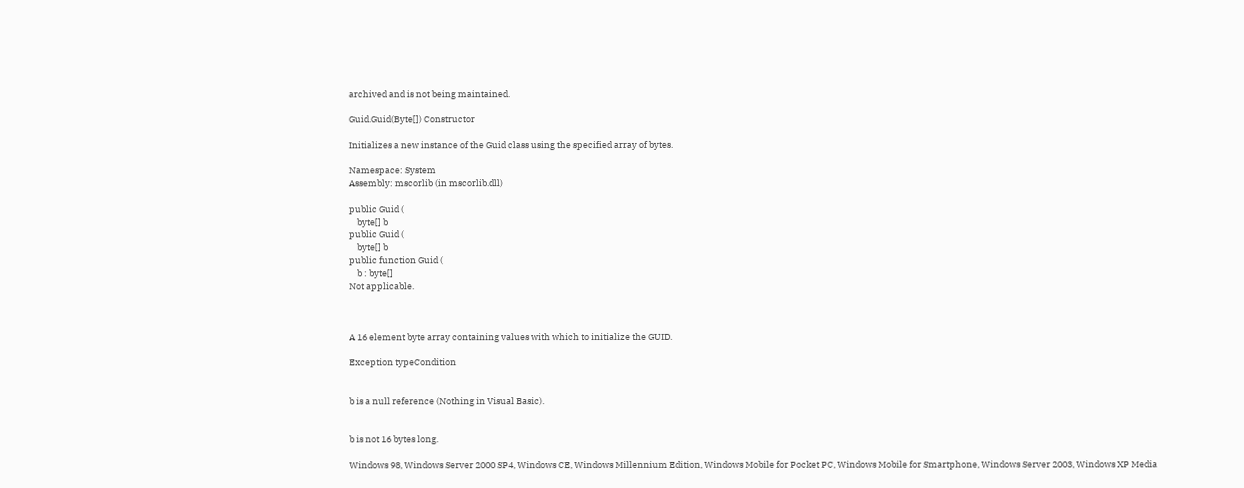archived and is not being maintained.

Guid.Guid(Byte[]) Constructor

Initializes a new instance of the Guid class using the specified array of bytes.

Namespace: System
Assembly: mscorlib (in mscorlib.dll)

public Guid (
    byte[] b
public Guid (
    byte[] b
public function Guid (
    b : byte[]
Not applicable.



A 16 element byte array containing values with which to initialize the GUID.

Exception typeCondition


b is a null reference (Nothing in Visual Basic).


b is not 16 bytes long.

Windows 98, Windows Server 2000 SP4, Windows CE, Windows Millennium Edition, Windows Mobile for Pocket PC, Windows Mobile for Smartphone, Windows Server 2003, Windows XP Media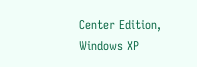Center Edition, Windows XP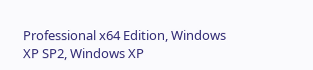Professional x64 Edition, Windows XP SP2, Windows XP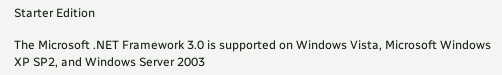Starter Edition

The Microsoft .NET Framework 3.0 is supported on Windows Vista, Microsoft Windows XP SP2, and Windows Server 2003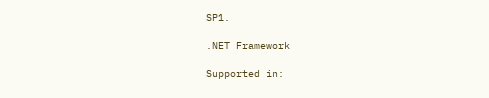SP1.

.NET Framework

Supported in: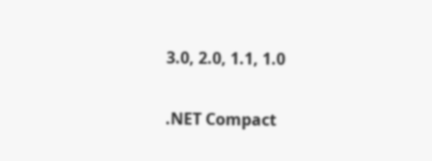3.0, 2.0, 1.1, 1.0

.NET Compact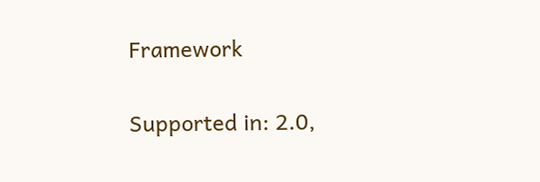Framework

Supported in: 2.0,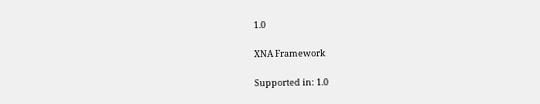1.0

XNA Framework

Supported in: 1.0